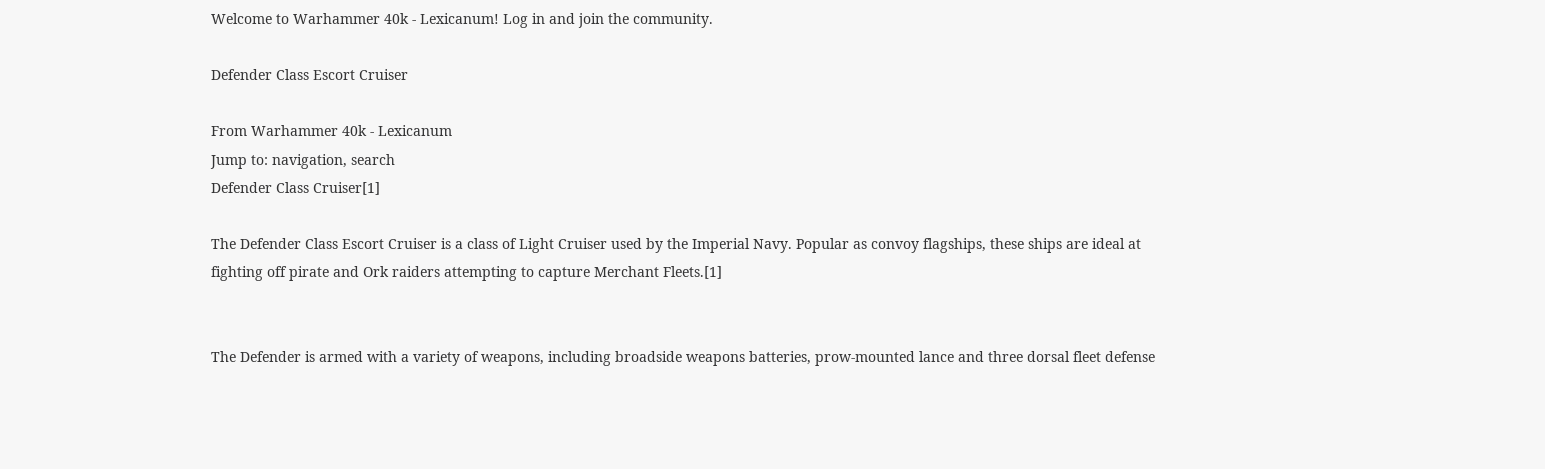Welcome to Warhammer 40k - Lexicanum! Log in and join the community.

Defender Class Escort Cruiser

From Warhammer 40k - Lexicanum
Jump to: navigation, search
Defender Class Cruiser[1]

The Defender Class Escort Cruiser is a class of Light Cruiser used by the Imperial Navy. Popular as convoy flagships, these ships are ideal at fighting off pirate and Ork raiders attempting to capture Merchant Fleets.[1]


The Defender is armed with a variety of weapons, including broadside weapons batteries, prow-mounted lance and three dorsal fleet defense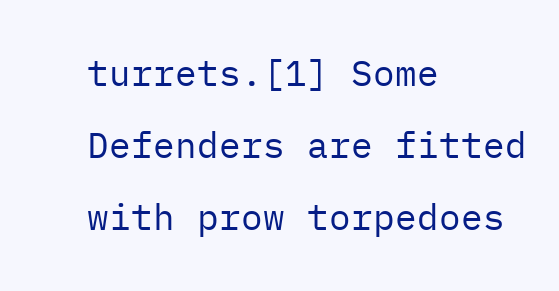turrets.[1] Some Defenders are fitted with prow torpedoes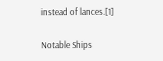instead of lances.[1]

Notable Ships